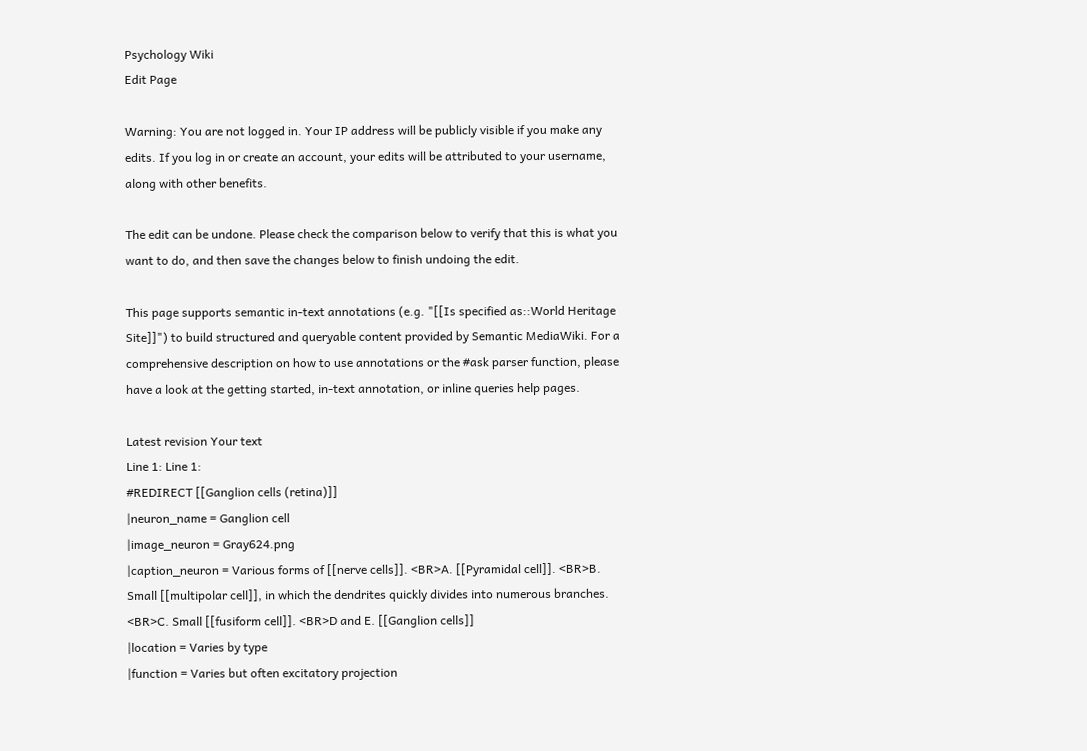Psychology Wiki
Edit Page

Warning: You are not logged in. Your IP address will be publicly visible if you make any edits. If you log in or create an account, your edits will be attributed to your username, along with other benefits.

The edit can be undone. Please check the comparison below to verify that this is what you want to do, and then save the changes below to finish undoing the edit.

This page supports semantic in-text annotations (e.g. "[[Is specified as::World Heritage Site]]") to build structured and queryable content provided by Semantic MediaWiki. For a comprehensive description on how to use annotations or the #ask parser function, please have a look at the getting started, in-text annotation, or inline queries help pages.

Latest revision Your text
Line 1: Line 1:
#REDIRECT [[Ganglion cells (retina)]]
|neuron_name = Ganglion cell
|image_neuron = Gray624.png
|caption_neuron = Various forms of [[nerve cells]]. <BR>A. [[Pyramidal cell]]. <BR>B. Small [[multipolar cell]], in which the dendrites quickly divides into numerous branches. <BR>C. Small [[fusiform cell]]. <BR>D and E. [[Ganglion cells]]
|location = Varies by type
|function = Varies but often excitatory projection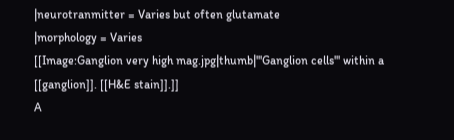|neurotranmitter = Varies but often glutamate
|morphology = Varies
[[Image:Ganglion very high mag.jpg|thumb|'''Ganglion cells''' within a [[ganglion]]. [[H&E stain]].]]
A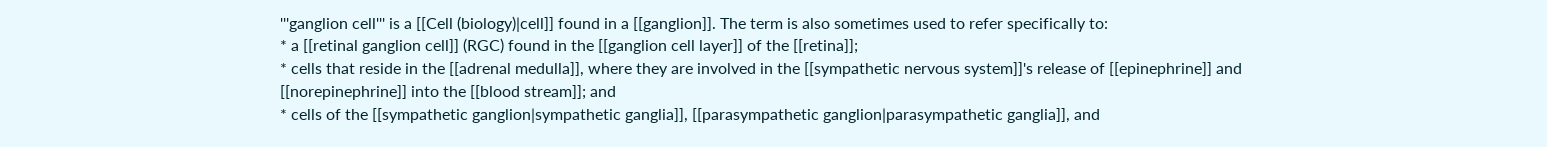'''ganglion cell''' is a [[Cell (biology)|cell]] found in a [[ganglion]]. The term is also sometimes used to refer specifically to:
* a [[retinal ganglion cell]] (RGC) found in the [[ganglion cell layer]] of the [[retina]];
* cells that reside in the [[adrenal medulla]], where they are involved in the [[sympathetic nervous system]]'s release of [[epinephrine]] and [[norepinephrine]] into the [[blood stream]]; and
* cells of the [[sympathetic ganglion|sympathetic ganglia]], [[parasympathetic ganglion|parasympathetic ganglia]], and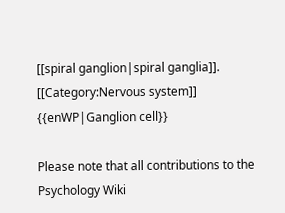[[spiral ganglion|spiral ganglia]].
[[Category:Nervous system]]
{{enWP|Ganglion cell}}

Please note that all contributions to the Psychology Wiki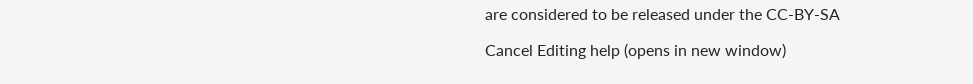are considered to be released under the CC-BY-SA

Cancel Editing help (opens in new window)